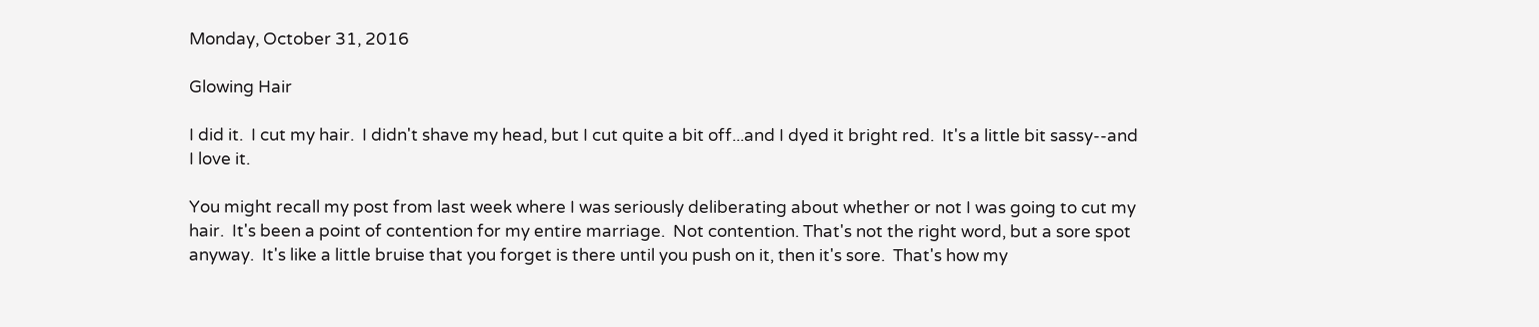Monday, October 31, 2016

Glowing Hair

I did it.  I cut my hair.  I didn't shave my head, but I cut quite a bit off...and I dyed it bright red.  It's a little bit sassy--and I love it.

You might recall my post from last week where I was seriously deliberating about whether or not I was going to cut my hair.  It's been a point of contention for my entire marriage.  Not contention. That's not the right word, but a sore spot anyway.  It's like a little bruise that you forget is there until you push on it, then it's sore.  That's how my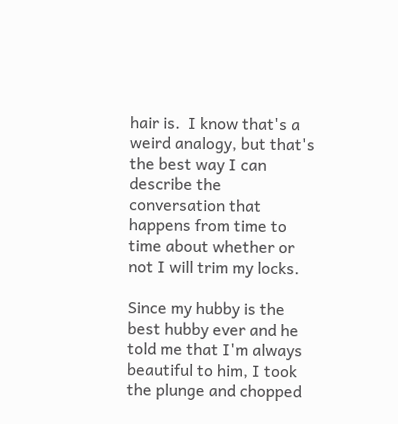hair is.  I know that's a weird analogy, but that's the best way I can describe the conversation that happens from time to time about whether or not I will trim my locks.

Since my hubby is the best hubby ever and he told me that I'm always beautiful to him, I took the plunge and chopped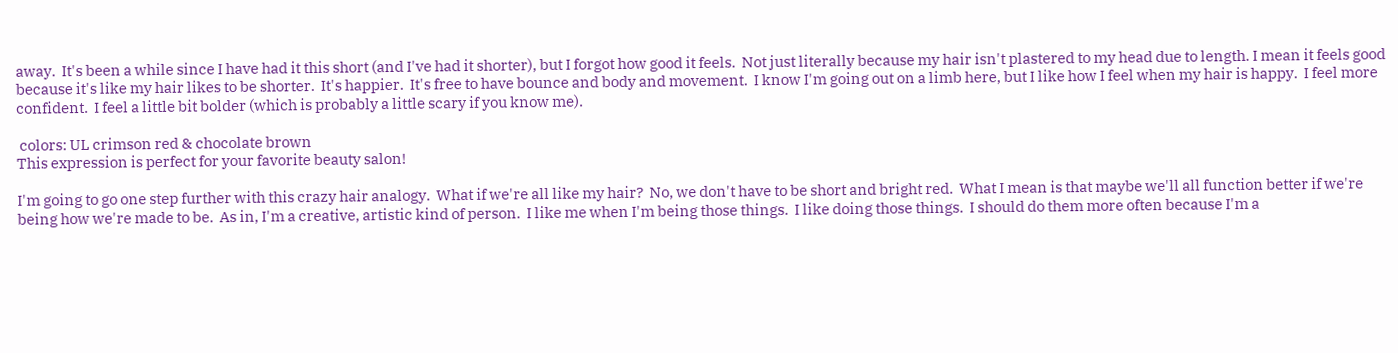away.  It's been a while since I have had it this short (and I've had it shorter), but I forgot how good it feels.  Not just literally because my hair isn't plastered to my head due to length. I mean it feels good because it's like my hair likes to be shorter.  It's happier.  It's free to have bounce and body and movement.  I know I'm going out on a limb here, but I like how I feel when my hair is happy.  I feel more confident.  I feel a little bit bolder (which is probably a little scary if you know me).

 colors: UL crimson red & chocolate brown
This expression is perfect for your favorite beauty salon!

I'm going to go one step further with this crazy hair analogy.  What if we're all like my hair?  No, we don't have to be short and bright red.  What I mean is that maybe we'll all function better if we're being how we're made to be.  As in, I'm a creative, artistic kind of person.  I like me when I'm being those things.  I like doing those things.  I should do them more often because I'm a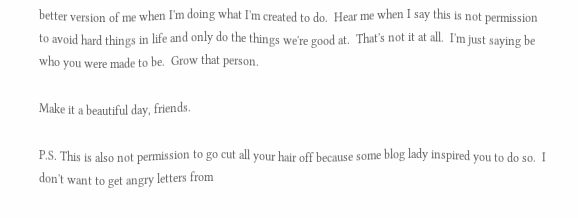better version of me when I'm doing what I'm created to do.  Hear me when I say this is not permission to avoid hard things in life and only do the things we're good at.  That's not it at all.  I'm just saying be who you were made to be.  Grow that person.

Make it a beautiful day, friends.

P.S. This is also not permission to go cut all your hair off because some blog lady inspired you to do so.  I don't want to get angry letters from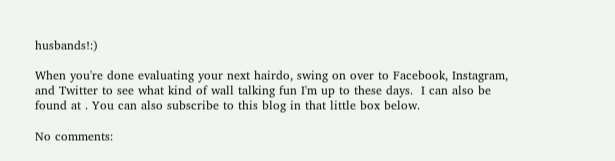husbands!:)

When you're done evaluating your next hairdo, swing on over to Facebook, Instagram, and Twitter to see what kind of wall talking fun I'm up to these days.  I can also be found at . You can also subscribe to this blog in that little box below.

No comments: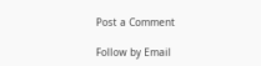Post a Comment

Follow by Email